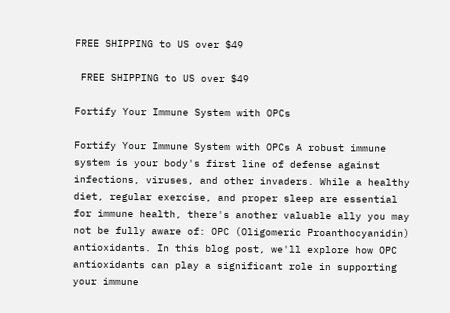FREE SHIPPING to US over $49

 FREE SHIPPING to US over $49

Fortify Your Immune System with OPCs

Fortify Your Immune System with OPCs A robust immune system is your body's first line of defense against infections, viruses, and other invaders. While a healthy diet, regular exercise, and proper sleep are essential for immune health, there's another valuable ally you may not be fully aware of: OPC (Oligomeric Proanthocyanidin) antioxidants. In this blog post, we'll explore how OPC antioxidants can play a significant role in supporting your immune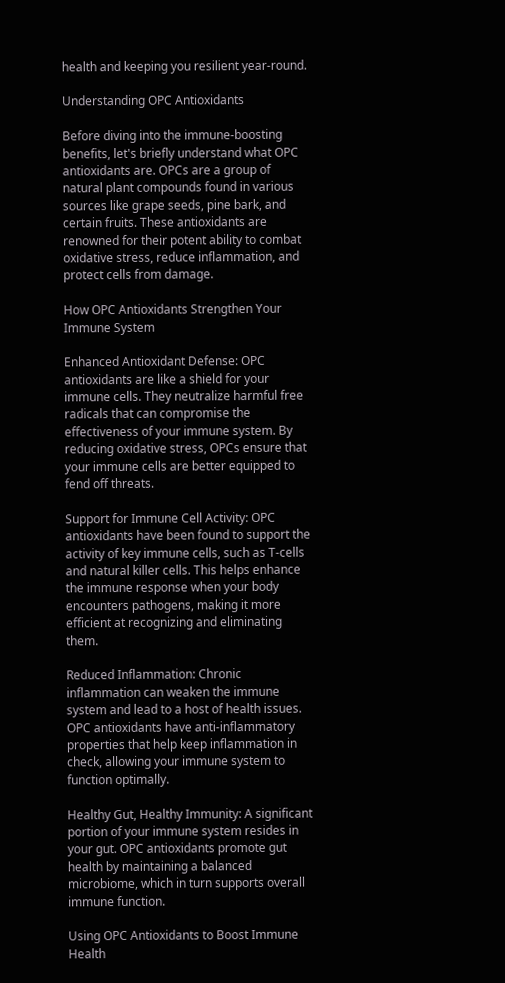health and keeping you resilient year-round.

Understanding OPC Antioxidants

Before diving into the immune-boosting benefits, let's briefly understand what OPC antioxidants are. OPCs are a group of natural plant compounds found in various sources like grape seeds, pine bark, and certain fruits. These antioxidants are renowned for their potent ability to combat oxidative stress, reduce inflammation, and protect cells from damage.

How OPC Antioxidants Strengthen Your Immune System

Enhanced Antioxidant Defense: OPC antioxidants are like a shield for your immune cells. They neutralize harmful free radicals that can compromise the effectiveness of your immune system. By reducing oxidative stress, OPCs ensure that your immune cells are better equipped to fend off threats.

Support for Immune Cell Activity: OPC antioxidants have been found to support the activity of key immune cells, such as T-cells and natural killer cells. This helps enhance the immune response when your body encounters pathogens, making it more efficient at recognizing and eliminating them.

Reduced Inflammation: Chronic inflammation can weaken the immune system and lead to a host of health issues. OPC antioxidants have anti-inflammatory properties that help keep inflammation in check, allowing your immune system to function optimally.

Healthy Gut, Healthy Immunity: A significant portion of your immune system resides in your gut. OPC antioxidants promote gut health by maintaining a balanced microbiome, which in turn supports overall immune function.

Using OPC Antioxidants to Boost Immune Health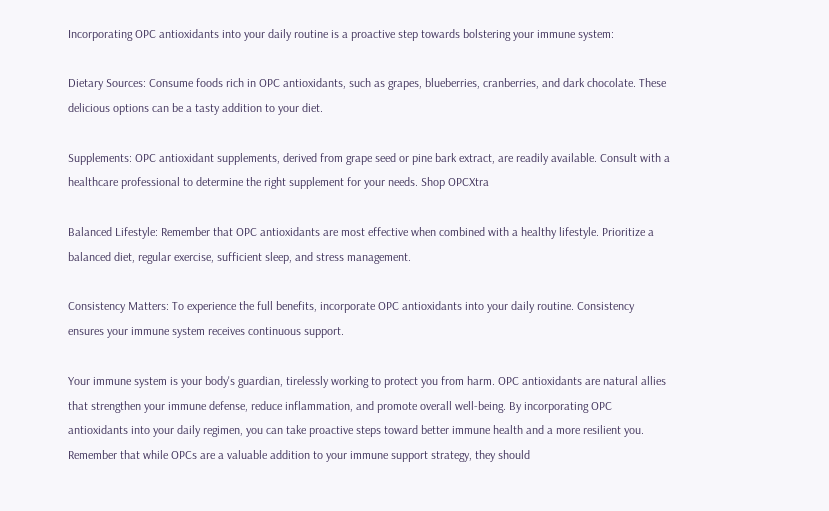Incorporating OPC antioxidants into your daily routine is a proactive step towards bolstering your immune system:

Dietary Sources: Consume foods rich in OPC antioxidants, such as grapes, blueberries, cranberries, and dark chocolate. These delicious options can be a tasty addition to your diet.

Supplements: OPC antioxidant supplements, derived from grape seed or pine bark extract, are readily available. Consult with a healthcare professional to determine the right supplement for your needs. Shop OPCXtra

Balanced Lifestyle: Remember that OPC antioxidants are most effective when combined with a healthy lifestyle. Prioritize a balanced diet, regular exercise, sufficient sleep, and stress management.

Consistency Matters: To experience the full benefits, incorporate OPC antioxidants into your daily routine. Consistency ensures your immune system receives continuous support.

Your immune system is your body's guardian, tirelessly working to protect you from harm. OPC antioxidants are natural allies that strengthen your immune defense, reduce inflammation, and promote overall well-being. By incorporating OPC antioxidants into your daily regimen, you can take proactive steps toward better immune health and a more resilient you. Remember that while OPCs are a valuable addition to your immune support strategy, they should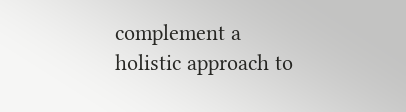complement a holistic approach to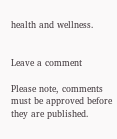health and wellness.


Leave a comment

Please note, comments must be approved before they are published.